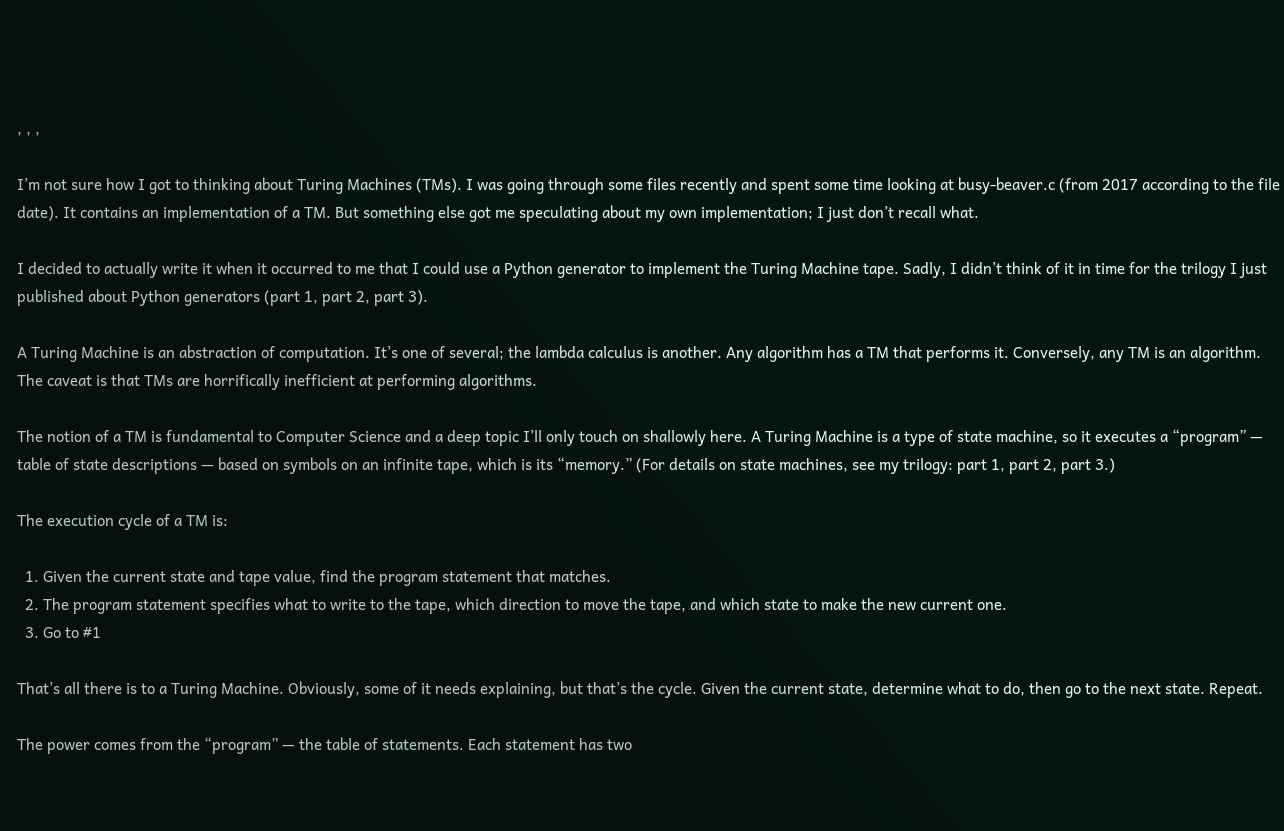, , ,

I’m not sure how I got to thinking about Turing Machines (TMs). I was going through some files recently and spent some time looking at busy-beaver.c (from 2017 according to the file date). It contains an implementation of a TM. But something else got me speculating about my own implementation; I just don’t recall what.

I decided to actually write it when it occurred to me that I could use a Python generator to implement the Turing Machine tape. Sadly, I didn’t think of it in time for the trilogy I just published about Python generators (part 1, part 2, part 3).

A Turing Machine is an abstraction of computation. It’s one of several; the lambda calculus is another. Any algorithm has a TM that performs it. Conversely, any TM is an algorithm. The caveat is that TMs are horrifically inefficient at performing algorithms.

The notion of a TM is fundamental to Computer Science and a deep topic I’ll only touch on shallowly here. A Turing Machine is a type of state machine, so it executes a “program” — table of state descriptions — based on symbols on an infinite tape, which is its “memory.” (For details on state machines, see my trilogy: part 1, part 2, part 3.)

The execution cycle of a TM is:

  1. Given the current state and tape value, find the program statement that matches.
  2. The program statement specifies what to write to the tape, which direction to move the tape, and which state to make the new current one.
  3. Go to #1

That’s all there is to a Turing Machine. Obviously, some of it needs explaining, but that’s the cycle. Given the current state, determine what to do, then go to the next state. Repeat.

The power comes from the “program” — the table of statements. Each statement has two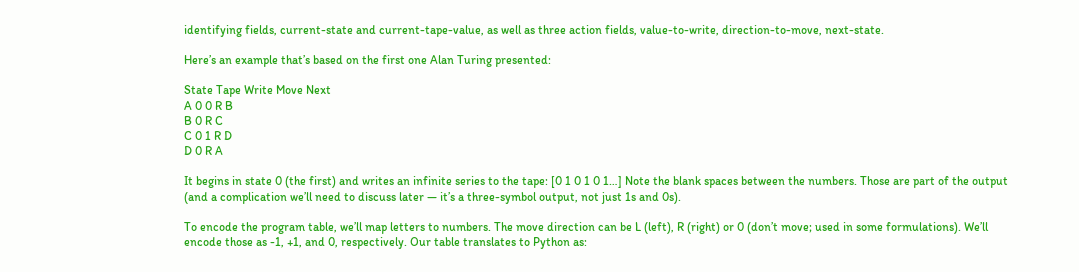identifying fields, current-state and current-tape-value, as well as three action fields, value-to-write, direction-to-move, next-state.

Here’s an example that’s based on the first one Alan Turing presented:

State Tape Write Move Next
A 0 0 R B
B 0 R C
C 0 1 R D
D 0 R A

It begins in state 0 (the first) and writes an infinite series to the tape: [0 1 0 1 0 1…] Note the blank spaces between the numbers. Those are part of the output (and a complication we’ll need to discuss later — it’s a three-symbol output, not just 1s and 0s).

To encode the program table, we’ll map letters to numbers. The move direction can be L (left), R (right) or 0 (don’t move; used in some formulations). We’ll encode those as -1, +1, and 0, respectively. Our table translates to Python as: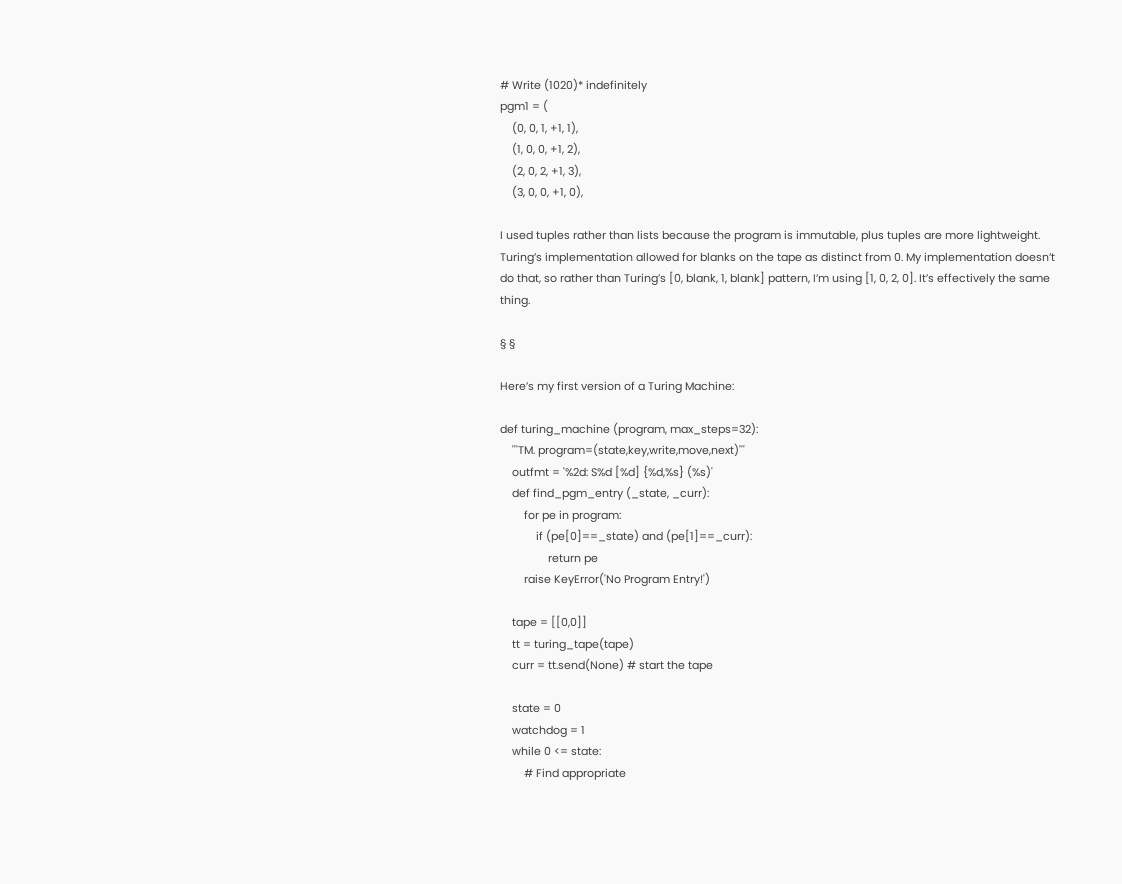# Write (1020)* indefinitely
pgm1 = (
    (0, 0, 1, +1, 1),
    (1, 0, 0, +1, 2),
    (2, 0, 2, +1, 3),
    (3, 0, 0, +1, 0),

I used tuples rather than lists because the program is immutable, plus tuples are more lightweight.
Turing’s implementation allowed for blanks on the tape as distinct from 0. My implementation doesn’t do that, so rather than Turing’s [0, blank, 1, blank] pattern, I’m using [1, 0, 2, 0]. It’s effectively the same thing.

§ §

Here’s my first version of a Turing Machine:

def turing_machine (program, max_steps=32):
    '''TM. program=(state,key,write,move,next)'''
    outfmt = '%2d: S%d [%d] {%d,%s} (%s)'
    def find_pgm_entry (_state, _curr):
        for pe in program:
            if (pe[0]==_state) and (pe[1]==_curr):
                return pe
        raise KeyError('No Program Entry!')

    tape = [[0,0]]
    tt = turing_tape(tape)
    curr = tt.send(None) # start the tape

    state = 0
    watchdog = 1
    while 0 <= state:
        # Find appropriate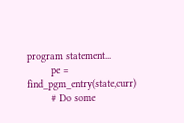program statement...
        pe = find_pgm_entry(state,curr)
        # Do some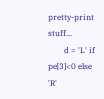pretty-print stuff...
        d = 'L' if pe[3]<0 else 'R'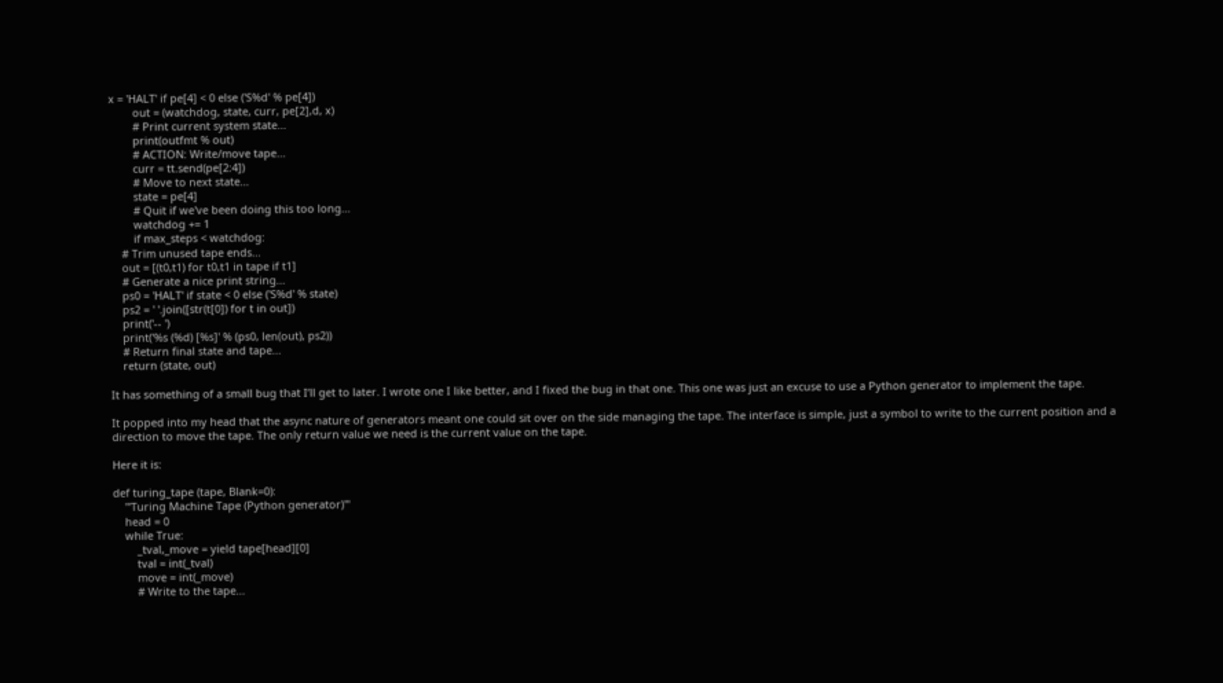x = 'HALT' if pe[4] < 0 else ('S%d' % pe[4])
        out = (watchdog, state, curr, pe[2],d, x)
        # Print current system state...
        print(outfmt % out)
        # ACTION: Write/move tape...
        curr = tt.send(pe[2:4])
        # Move to next state...
        state = pe[4]
        # Quit if we've been doing this too long...
        watchdog += 1
        if max_steps < watchdog:
    # Trim unused tape ends...
    out = [(t0,t1) for t0,t1 in tape if t1]
    # Generate a nice print string...
    ps0 = 'HALT' if state < 0 else ('S%d' % state)
    ps2 = ' '.join([str(t[0]) for t in out])
    print('-- ')
    print('%s (%d) [%s]' % (ps0, len(out), ps2))
    # Return final state and tape...
    return (state, out)

It has something of a small bug that I’ll get to later. I wrote one I like better, and I fixed the bug in that one. This one was just an excuse to use a Python generator to implement the tape.

It popped into my head that the async nature of generators meant one could sit over on the side managing the tape. The interface is simple, just a symbol to write to the current position and a direction to move the tape. The only return value we need is the current value on the tape.

Here it is:

def turing_tape (tape, Blank=0):
    '''Turing Machine Tape (Python generator)'''
    head = 0
    while True:
        _tval,_move = yield tape[head][0]
        tval = int(_tval)
        move = int(_move)
        # Write to the tape...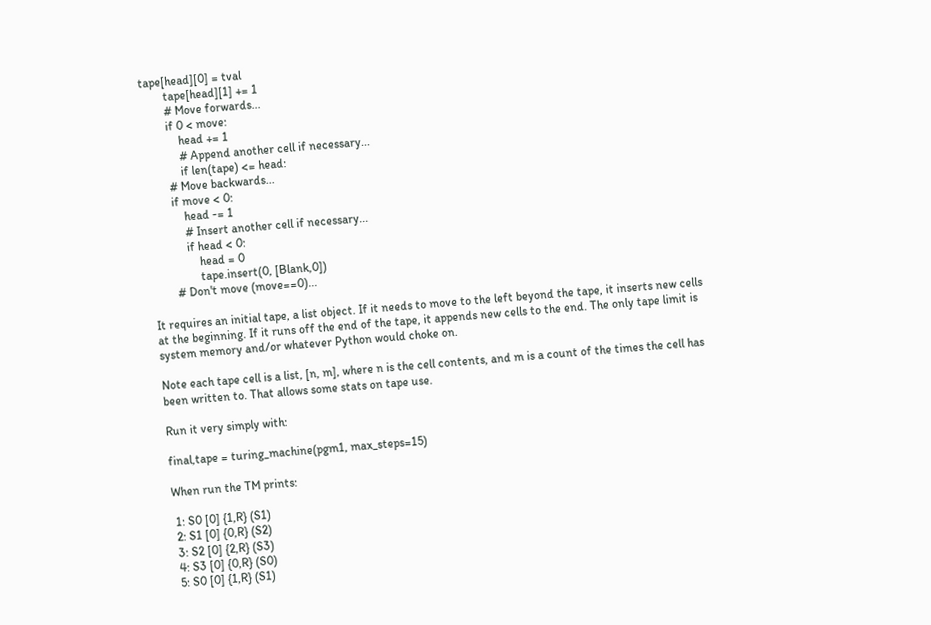tape[head][0] = tval
        tape[head][1] += 1
        # Move forwards...
        if 0 < move:
            head += 1
            # Append another cell if necessary...
            if len(tape) <= head:
        # Move backwards...
        if move < 0:
            head -= 1
            # Insert another cell if necessary...
            if head < 0:
                head = 0
                tape.insert(0, [Blank,0])
        # Don't move (move==0)...

It requires an initial tape, a list object. If it needs to move to the left beyond the tape, it inserts new cells at the beginning. If it runs off the end of the tape, it appends new cells to the end. The only tape limit is system memory and/or whatever Python would choke on.

Note each tape cell is a list, [n, m], where n is the cell contents, and m is a count of the times the cell has been written to. That allows some stats on tape use.

Run it very simply with:

final,tape = turing_machine(pgm1, max_steps=15)

When run the TM prints:

 1: S0 [0] {1,R} (S1)
 2: S1 [0] {0,R} (S2)
 3: S2 [0] {2,R} (S3)
 4: S3 [0] {0,R} (S0)
 5: S0 [0] {1,R} (S1)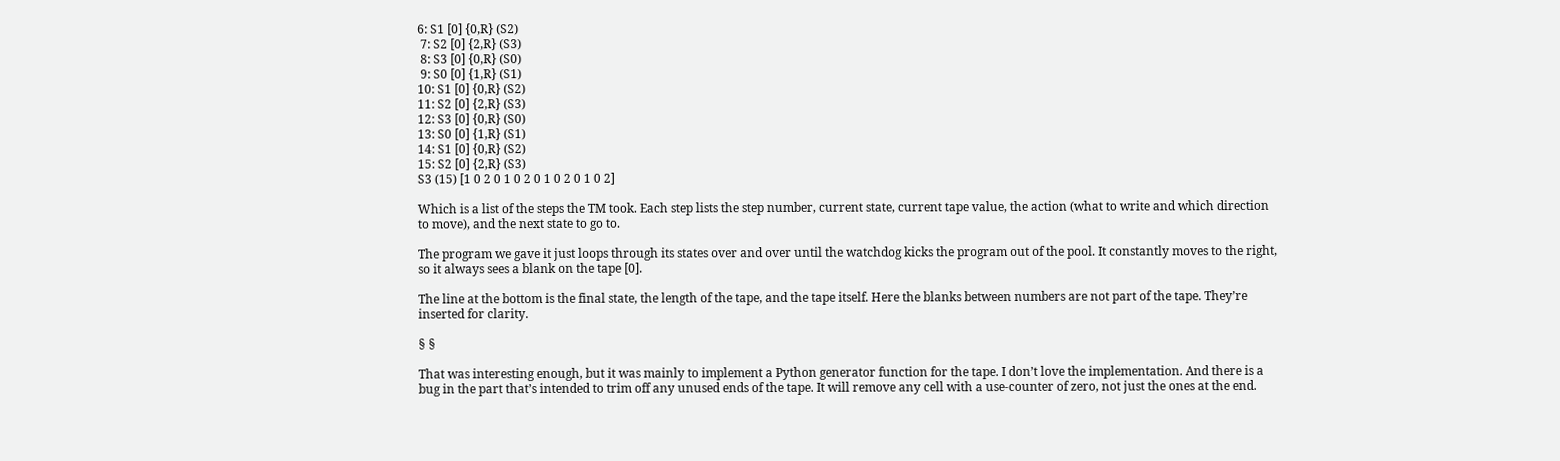6: S1 [0] {0,R} (S2)
 7: S2 [0] {2,R} (S3)
 8: S3 [0] {0,R} (S0)
 9: S0 [0] {1,R} (S1)
10: S1 [0] {0,R} (S2)
11: S2 [0] {2,R} (S3)
12: S3 [0] {0,R} (S0)
13: S0 [0] {1,R} (S1)
14: S1 [0] {0,R} (S2)
15: S2 [0] {2,R} (S3)
S3 (15) [1 0 2 0 1 0 2 0 1 0 2 0 1 0 2]

Which is a list of the steps the TM took. Each step lists the step number, current state, current tape value, the action (what to write and which direction to move), and the next state to go to.

The program we gave it just loops through its states over and over until the watchdog kicks the program out of the pool. It constantly moves to the right, so it always sees a blank on the tape [0].

The line at the bottom is the final state, the length of the tape, and the tape itself. Here the blanks between numbers are not part of the tape. They’re inserted for clarity.

§ §

That was interesting enough, but it was mainly to implement a Python generator function for the tape. I don’t love the implementation. And there is a bug in the part that’s intended to trim off any unused ends of the tape. It will remove any cell with a use-counter of zero, not just the ones at the end.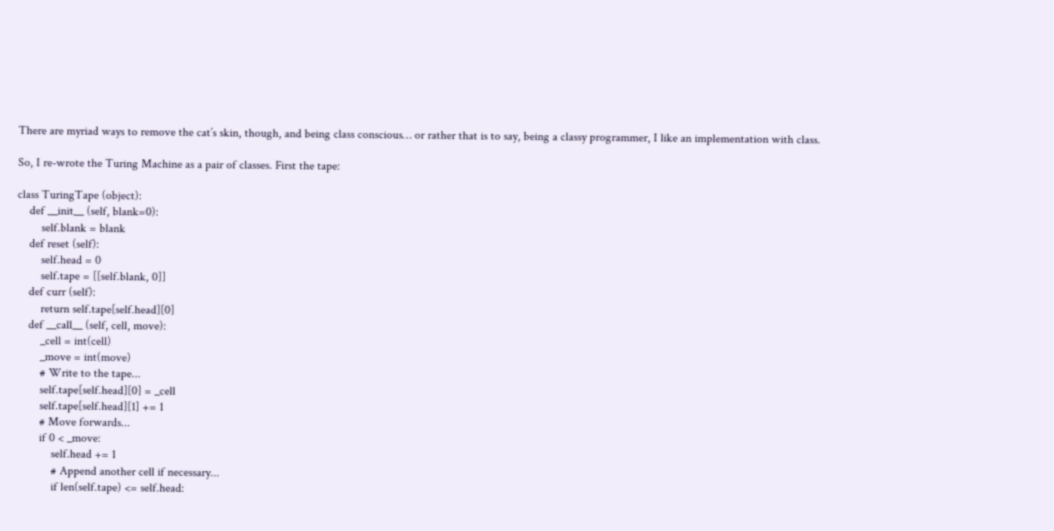There are myriad ways to remove the cat’s skin, though, and being class conscious… or rather that is to say, being a classy programmer, I like an implementation with class.

So, I re-wrote the Turing Machine as a pair of classes. First the tape:

class TuringTape (object):
    def __init__ (self, blank=0):
        self.blank = blank
    def reset (self):
        self.head = 0
        self.tape = [[self.blank, 0]]
    def curr (self):
        return self.tape[self.head][0]
    def __call__ (self, cell, move):
        _cell = int(cell)
        _move = int(move)
        # Write to the tape...
        self.tape[self.head][0] = _cell
        self.tape[self.head][1] += 1
        # Move forwards...
        if 0 < _move:
            self.head += 1
            # Append another cell if necessary...
            if len(self.tape) <= self.head: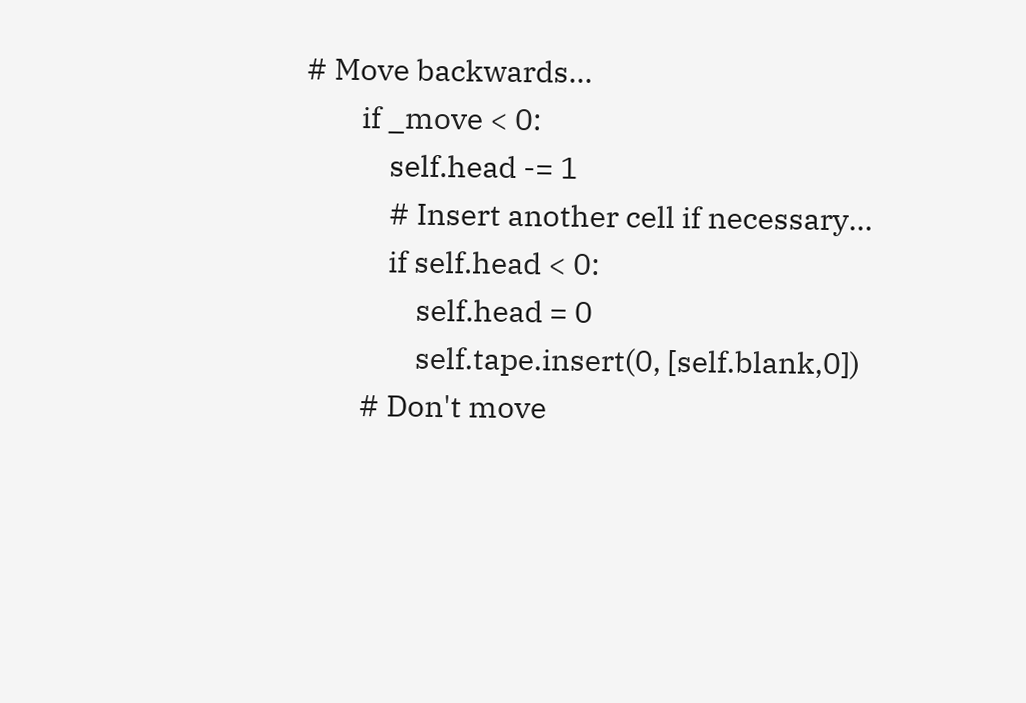# Move backwards...
        if _move < 0:
            self.head -= 1
            # Insert another cell if necessary...
            if self.head < 0:
                self.head = 0
                self.tape.insert(0, [self.blank,0])
        # Don't move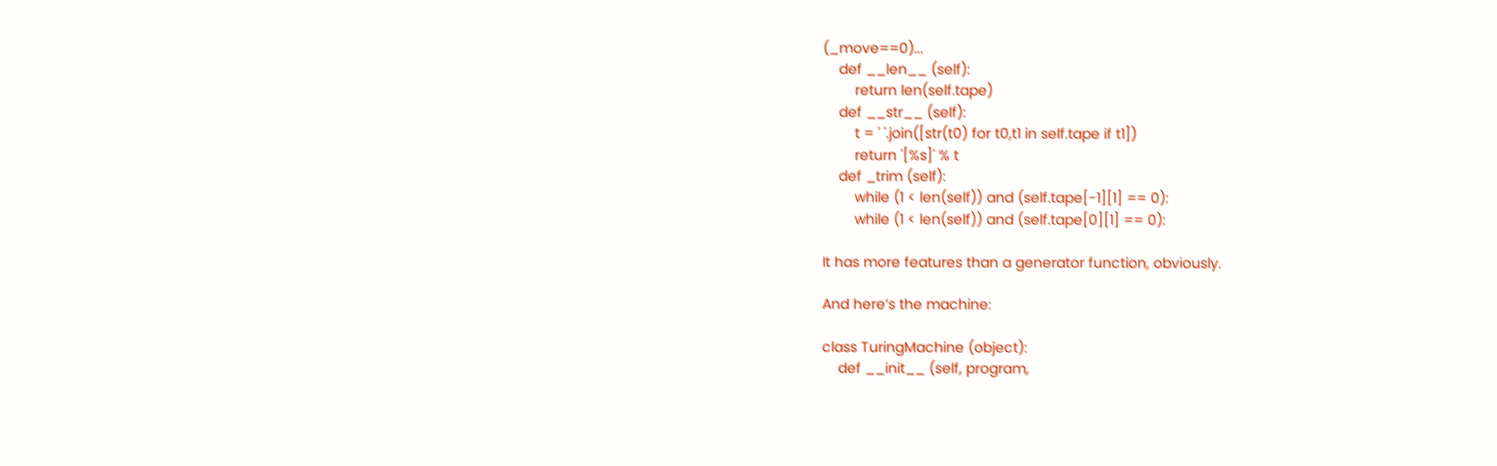(_move==0)...
    def __len__ (self):
        return len(self.tape)
    def __str__ (self):
        t = ' '.join([str(t0) for t0,t1 in self.tape if t1])
        return '[%s]' % t
    def _trim (self):
        while (1 < len(self)) and (self.tape[-1][1] == 0):
        while (1 < len(self)) and (self.tape[0][1] == 0):

It has more features than a generator function, obviously.

And here’s the machine:

class TuringMachine (object):
    def __init__ (self, program,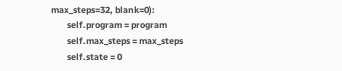max_steps=32, blank=0):
        self.program = program
        self.max_steps = max_steps
        self.state = 0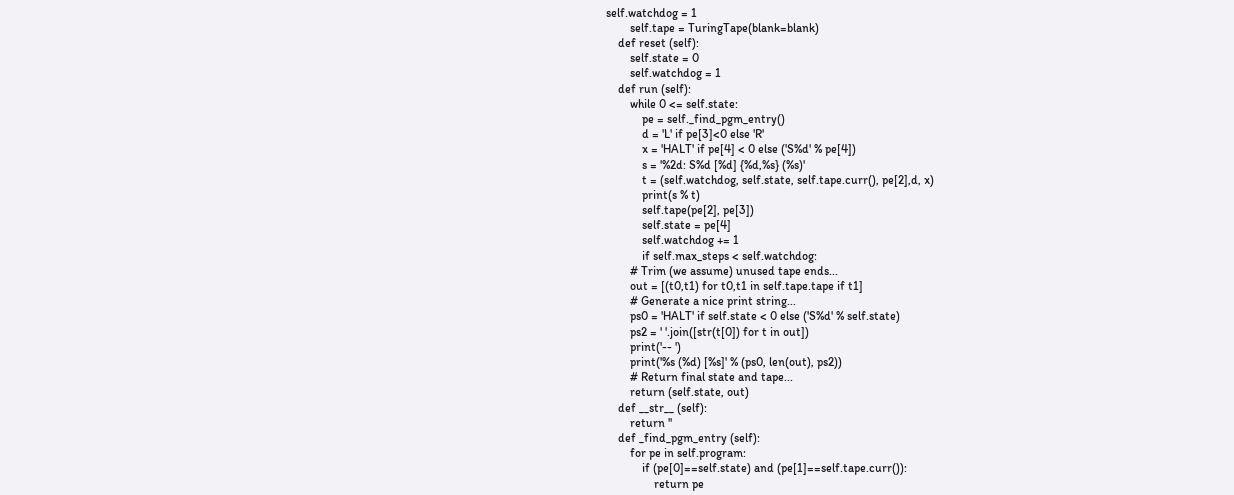self.watchdog = 1
        self.tape = TuringTape(blank=blank)
    def reset (self):
        self.state = 0
        self.watchdog = 1
    def run (self):
        while 0 <= self.state:
            pe = self._find_pgm_entry()
            d = 'L' if pe[3]<0 else 'R'
            x = 'HALT' if pe[4] < 0 else ('S%d' % pe[4])
            s = '%2d: S%d [%d] {%d,%s} (%s)'
            t = (self.watchdog, self.state, self.tape.curr(), pe[2],d, x)
            print(s % t)
            self.tape(pe[2], pe[3])
            self.state = pe[4]
            self.watchdog += 1
            if self.max_steps < self.watchdog:
        # Trim (we assume) unused tape ends...
        out = [(t0,t1) for t0,t1 in self.tape.tape if t1]
        # Generate a nice print string...
        ps0 = 'HALT' if self.state < 0 else ('S%d' % self.state)
        ps2 = ' '.join([str(t[0]) for t in out])
        print('-- ')
        print('%s (%d) [%s]' % (ps0, len(out), ps2))
        # Return final state and tape...
        return (self.state, out)
    def __str__ (self):
        return ''
    def _find_pgm_entry (self):
        for pe in self.program:
            if (pe[0]==self.state) and (pe[1]==self.tape.curr()):
                return pe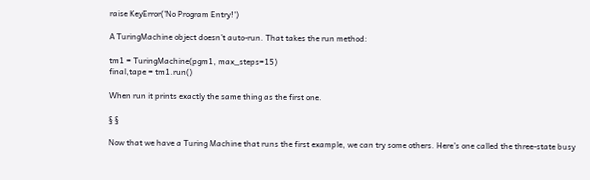raise KeyError('No Program Entry!')

A TuringMachine object doesn’t auto-run. That takes the run method:

tm1 = TuringMachine(pgm1, max_steps=15)
final,tape = tm1.run()

When run it prints exactly the same thing as the first one.

§ §

Now that we have a Turing Machine that runs the first example, we can try some others. Here’s one called the three-state busy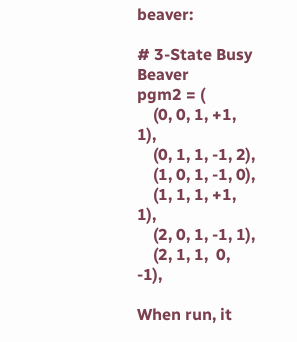beaver:

# 3-State Busy Beaver
pgm2 = (
    (0, 0, 1, +1, 1),
    (0, 1, 1, -1, 2),
    (1, 0, 1, -1, 0),
    (1, 1, 1, +1, 1),
    (2, 0, 1, -1, 1),
    (2, 1, 1,  0, -1),

When run, it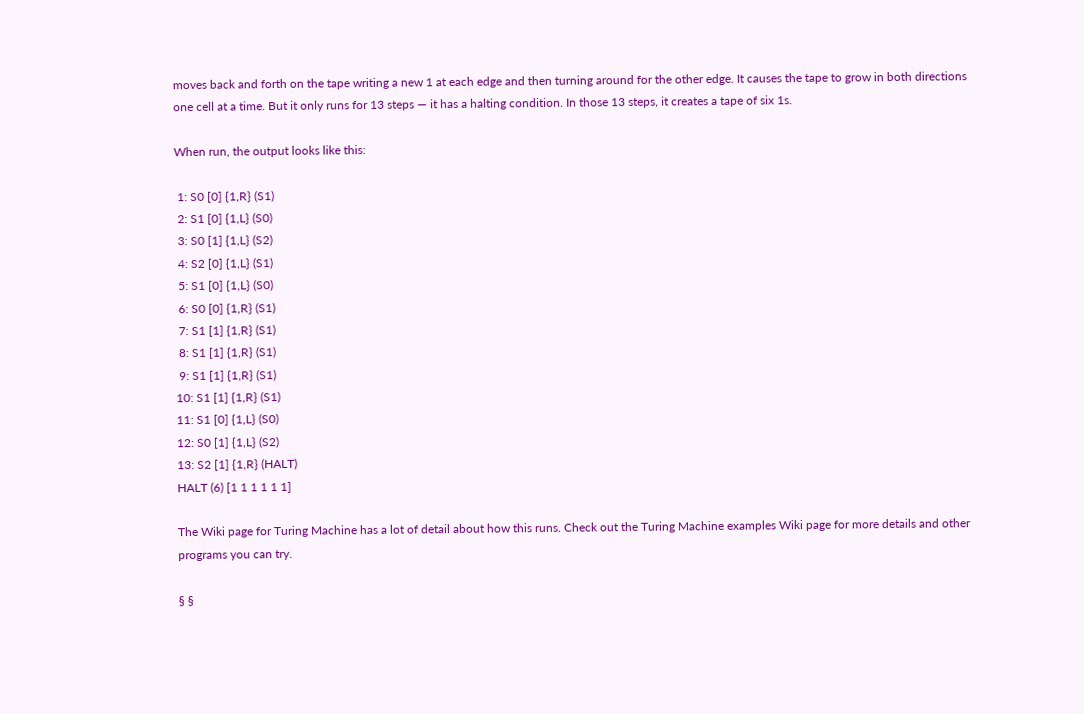moves back and forth on the tape writing a new 1 at each edge and then turning around for the other edge. It causes the tape to grow in both directions one cell at a time. But it only runs for 13 steps — it has a halting condition. In those 13 steps, it creates a tape of six 1s.

When run, the output looks like this:

 1: S0 [0] {1,R} (S1)
 2: S1 [0] {1,L} (S0)
 3: S0 [1] {1,L} (S2)
 4: S2 [0] {1,L} (S1)
 5: S1 [0] {1,L} (S0)
 6: S0 [0] {1,R} (S1)
 7: S1 [1] {1,R} (S1)
 8: S1 [1] {1,R} (S1)
 9: S1 [1] {1,R} (S1)
10: S1 [1] {1,R} (S1)
11: S1 [0] {1,L} (S0)
12: S0 [1] {1,L} (S2)
13: S2 [1] {1,R} (HALT)
HALT (6) [1 1 1 1 1 1]

The Wiki page for Turing Machine has a lot of detail about how this runs. Check out the Turing Machine examples Wiki page for more details and other programs you can try.

§ §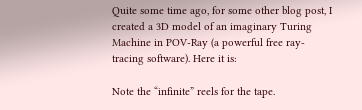Quite some time ago, for some other blog post, I created a 3D model of an imaginary Turing Machine in POV-Ray (a powerful free ray-tracing software). Here it is:

Note the “infinite” reels for the tape.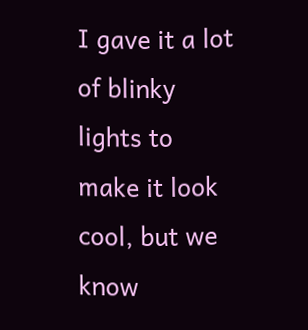I gave it a lot of blinky lights to make it look cool, but we know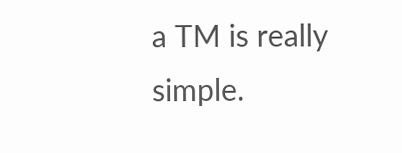a TM is really simple.